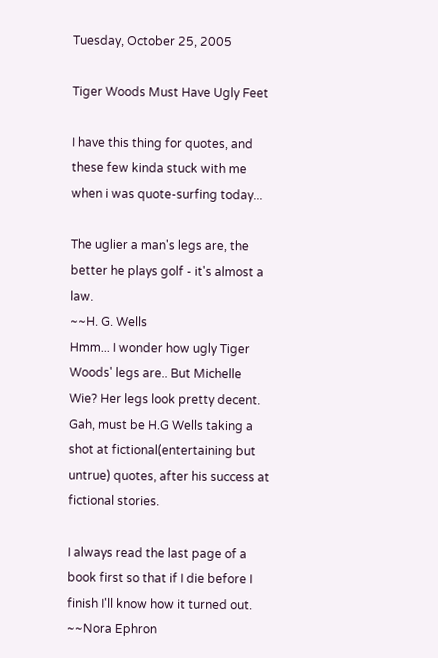Tuesday, October 25, 2005

Tiger Woods Must Have Ugly Feet

I have this thing for quotes, and these few kinda stuck with me when i was quote-surfing today...

The uglier a man's legs are, the better he plays golf - it's almost a law.
~~H. G. Wells
Hmm... I wonder how ugly Tiger Woods' legs are.. But Michelle Wie? Her legs look pretty decent. Gah, must be H.G Wells taking a shot at fictional(entertaining but untrue) quotes, after his success at fictional stories.

I always read the last page of a book first so that if I die before I finish I'll know how it turned out.
~~Nora Ephron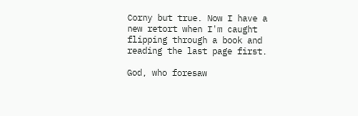Corny but true. Now I have a new retort when I'm caught flipping through a book and reading the last page first.

God, who foresaw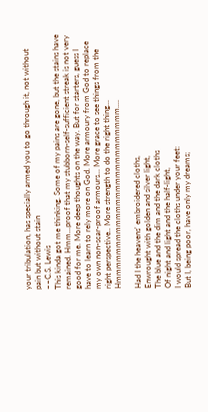your tribulation, has specially armed you to go through it, not without pain but without stain
~~C.S. Lewis
This kinda got me thinking. Some of my pains are gone, but the stains have remained. Hmm...proof that my stubborn-self-sufficient streak is not very good for me. More deep thoughts on the way. But for starters, guess I have to learn to rely more on God. More armoury from God to replace my own non-scar-proof armours... More grace to see things from the right perspective.. More strength to do the right thing... Hmmmmmmmmmmmmmmmmmmmmmmmmm....

Had I the heavens' embroidered cloths,
Enwrought with golden and silver light,
The blue and the dim and the dark cloths
Of night and light and the half-light,
I would spread the cloths under your feet:
But I, being poor, have only my dreams;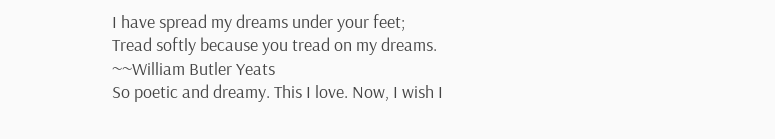I have spread my dreams under your feet;
Tread softly because you tread on my dreams.
~~William Butler Yeats
So poetic and dreamy. This I love. Now, I wish I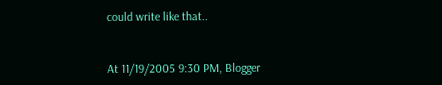could write like that..


At 11/19/2005 9:30 PM, Blogger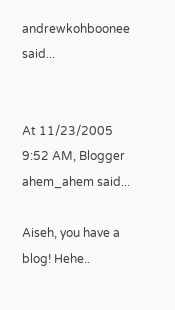andrewkohboonee said...


At 11/23/2005 9:52 AM, Blogger ahem_ahem said...

Aiseh, you have a blog! Hehe..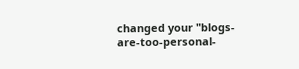changed your "blogs-are-too-personal-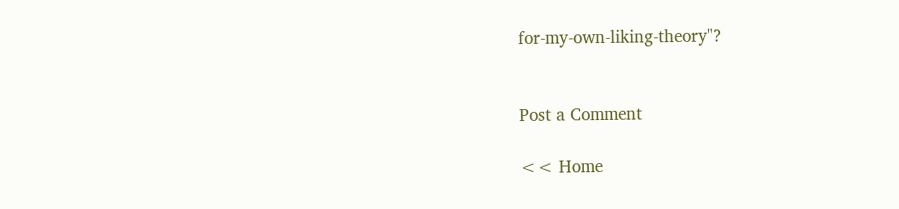for-my-own-liking-theory"?


Post a Comment

<< Home